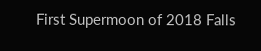First Supermoon of 2018 Falls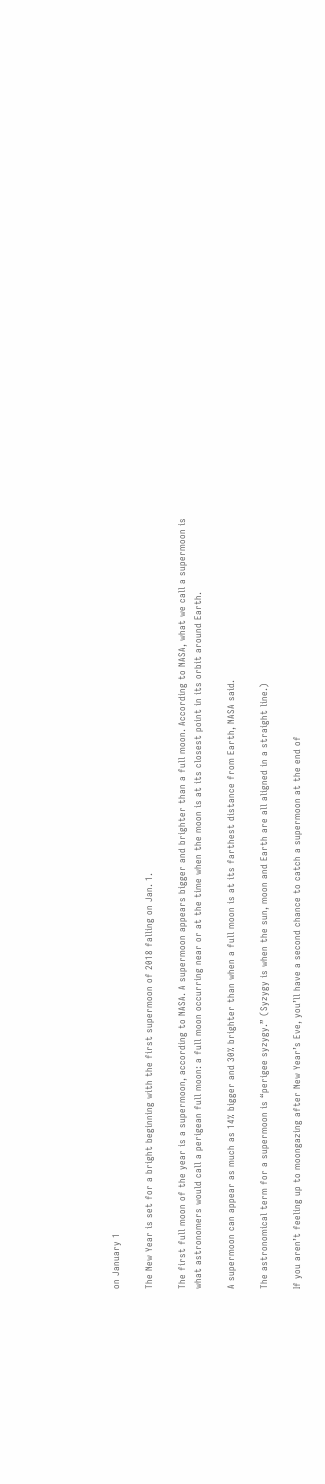on January 1

The New Year is set for a bright beginning with the first supermoon of 2018 falling on Jan. 1.

The first full moon of the year is a supermoon, according to NASA. A supermoon appears bigger and brighter than a full moon. According to NASA, what we call a supermoon is what astronomers would call a perigean full moon: a full moon occurring near or at the time when the moon is at its closest point in its orbit around Earth.

A supermoon can appear as much as 14% bigger and 30% brighter than when a full moon is at its farthest distance from Earth, NASA said.

The astronomical term for a supermoon is “perigee syzygy.” (Syzygy is when the sun, moon and Earth are all aligned in a straight line.)

If you aren’t feeling up to moongazing after New Year’s Eve, you’ll have a second chance to catch a supermoon at the end of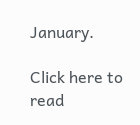January.

Click here to read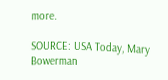more.

SOURCE: USA Today, Mary Bowerman